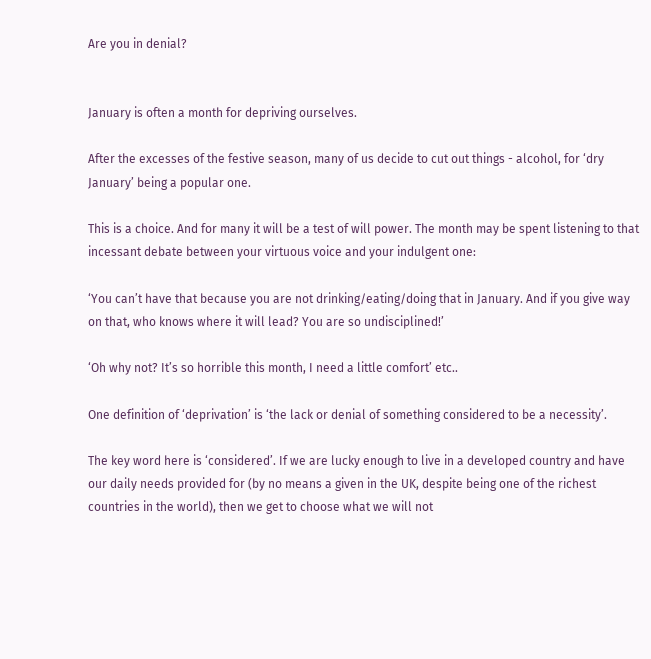Are you in denial?


January is often a month for depriving ourselves.

After the excesses of the festive season, many of us decide to cut out things - alcohol, for ‘dry January’ being a popular one.

This is a choice. And for many it will be a test of will power. The month may be spent listening to that incessant debate between your virtuous voice and your indulgent one:

‘You can’t have that because you are not drinking/eating/doing that in January. And if you give way on that, who knows where it will lead? You are so undisciplined!’

‘Oh why not? It’s so horrible this month, I need a little comfort’ etc..

One definition of ‘deprivation’ is ‘the lack or denial of something considered to be a necessity’.

The key word here is ‘considered’. If we are lucky enough to live in a developed country and have our daily needs provided for (by no means a given in the UK, despite being one of the richest countries in the world), then we get to choose what we will not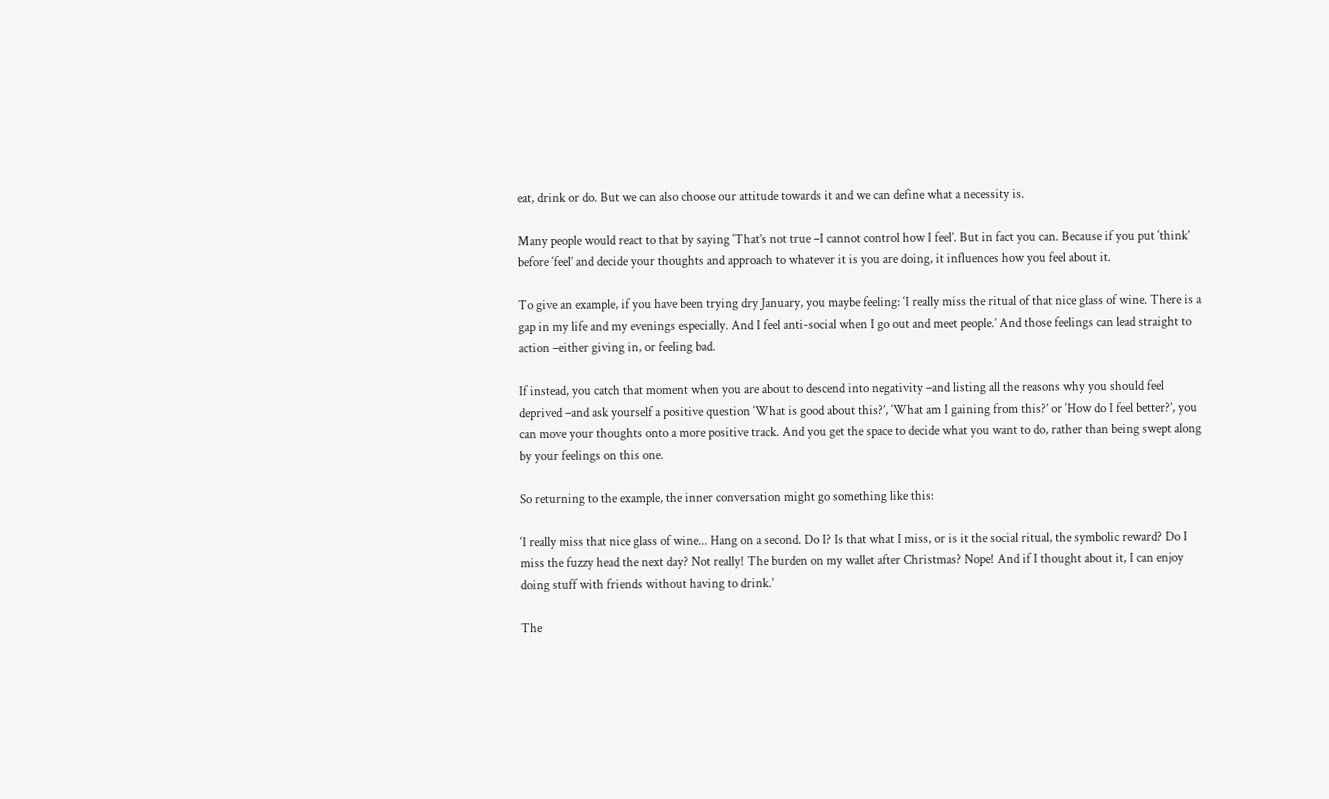eat, drink or do. But we can also choose our attitude towards it and we can define what a necessity is.

Many people would react to that by saying ‘That’s not true –I cannot control how I feel’. But in fact you can. Because if you put ‘think’ before ‘feel’ and decide your thoughts and approach to whatever it is you are doing, it influences how you feel about it.

To give an example, if you have been trying dry January, you maybe feeling: ‘I really miss the ritual of that nice glass of wine. There is a gap in my life and my evenings especially. And I feel anti-social when I go out and meet people.’ And those feelings can lead straight to action –either giving in, or feeling bad.

If instead, you catch that moment when you are about to descend into negativity –and listing all the reasons why you should feel deprived –and ask yourself a positive question ‘What is good about this?’, ‘What am I gaining from this?’ or ‘How do I feel better?’, you can move your thoughts onto a more positive track. And you get the space to decide what you want to do, rather than being swept along by your feelings on this one.

So returning to the example, the inner conversation might go something like this:

‘I really miss that nice glass of wine... Hang on a second. Do I? Is that what I miss, or is it the social ritual, the symbolic reward? Do I miss the fuzzy head the next day? Not really! The burden on my wallet after Christmas? Nope! And if I thought about it, I can enjoy doing stuff with friends without having to drink.’

The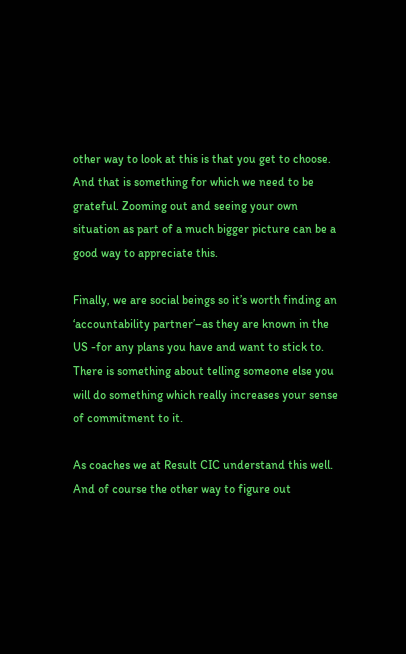other way to look at this is that you get to choose. And that is something for which we need to be grateful. Zooming out and seeing your own situation as part of a much bigger picture can be a good way to appreciate this.

Finally, we are social beings so it’s worth finding an ‘accountability partner’–as they are known in the US -for any plans you have and want to stick to. There is something about telling someone else you will do something which really increases your sense of commitment to it.

As coaches we at Result CIC understand this well. And of course the other way to figure out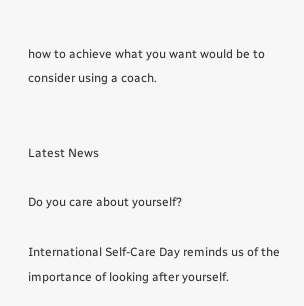how to achieve what you want would be to consider using a coach.


Latest News

Do you care about yourself?

International Self-Care Day reminds us of the importance of looking after yourself.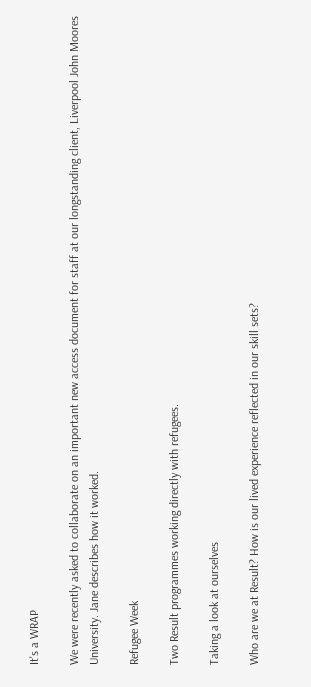It's a WRAP

We were recently asked to collaborate on an important new access document for staff at our longstanding client, Liverpool John Moores University. Jane describes how it worked.

Refugee Week

Two Result programmes working directly with refugees.

Taking a look at ourselves

Who are we at Result? How is our lived experience reflected in our skill sets?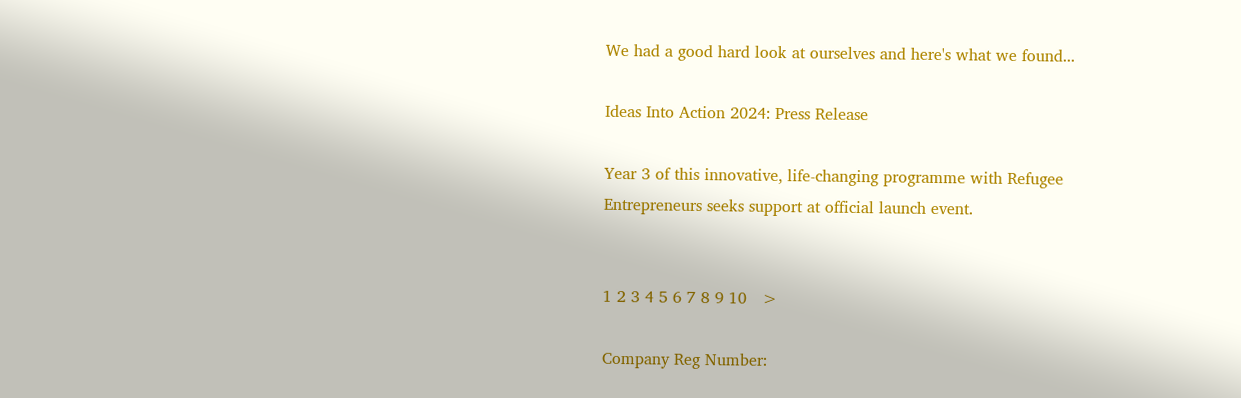We had a good hard look at ourselves and here's what we found...

Ideas Into Action 2024: Press Release

Year 3 of this innovative, life-changing programme with Refugee Entrepreneurs seeks support at official launch event.


1 2 3 4 5 6 7 8 9 10   >

Company Reg Number: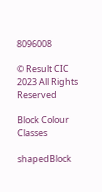8096008

© Result CIC 2023 All Rights Reserved

Block Colour Classes

shapedBlock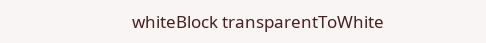whiteBlock transparentToWhite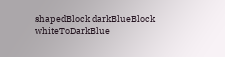shapedBlock darkBlueBlock whiteToDarkBlue